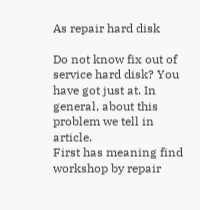As repair hard disk

Do not know fix out of service hard disk? You have got just at. In general, about this problem we tell in article.
First has meaning find workshop by repair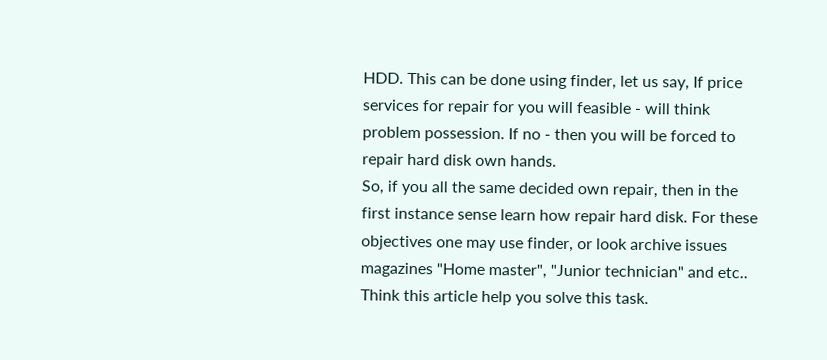HDD. This can be done using finder, let us say, If price services for repair for you will feasible - will think problem possession. If no - then you will be forced to repair hard disk own hands.
So, if you all the same decided own repair, then in the first instance sense learn how repair hard disk. For these objectives one may use finder, or look archive issues magazines "Home master", "Junior technician" and etc..
Think this article help you solve this task.